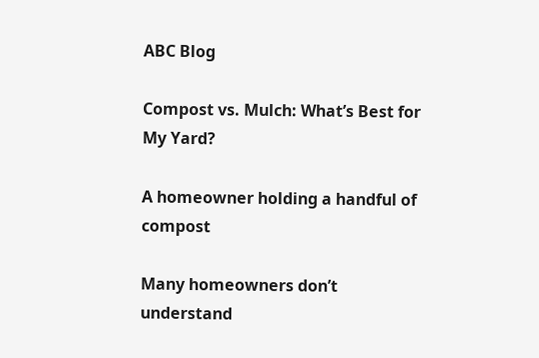ABC Blog

Compost vs. Mulch: What’s Best for My Yard?

A homeowner holding a handful of compost

Many homeowners don’t understand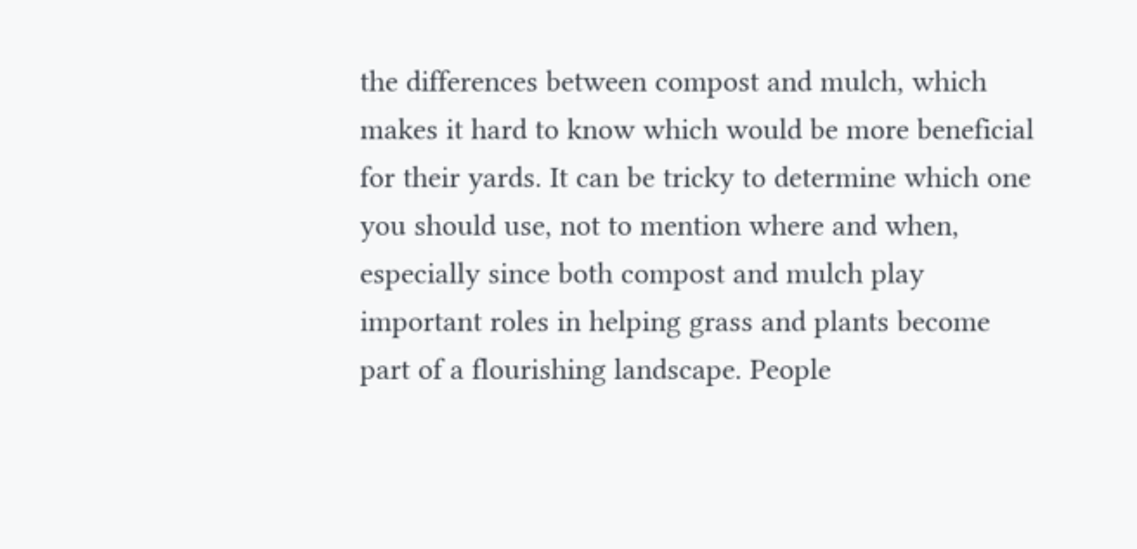the differences between compost and mulch, which makes it hard to know which would be more beneficial for their yards. It can be tricky to determine which one you should use, not to mention where and when, especially since both compost and mulch play important roles in helping grass and plants become part of a flourishing landscape. People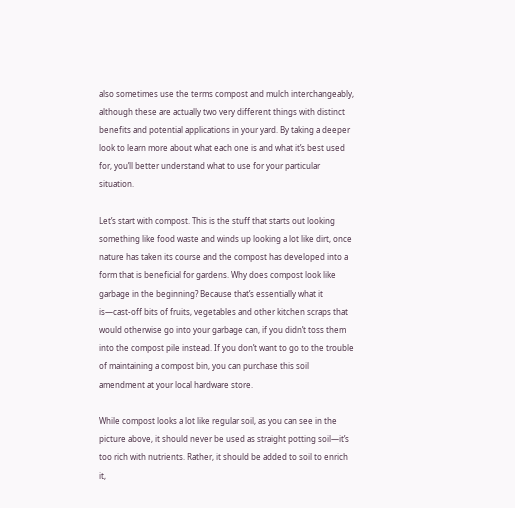also sometimes use the terms compost and mulch interchangeably, although these are actually two very different things with distinct benefits and potential applications in your yard. By taking a deeper look to learn more about what each one is and what it’s best used for, you’ll better understand what to use for your particular situation.

Let’s start with compost. This is the stuff that starts out looking something like food waste and winds up looking a lot like dirt, once nature has taken its course and the compost has developed into a form that is beneficial for gardens. Why does compost look like garbage in the beginning? Because that’s essentially what it is—cast-off bits of fruits, vegetables and other kitchen scraps that would otherwise go into your garbage can, if you didn’t toss them into the compost pile instead. If you don’t want to go to the trouble of maintaining a compost bin, you can purchase this soil amendment at your local hardware store.

While compost looks a lot like regular soil, as you can see in the picture above, it should never be used as straight potting soil—it’s too rich with nutrients. Rather, it should be added to soil to enrich it,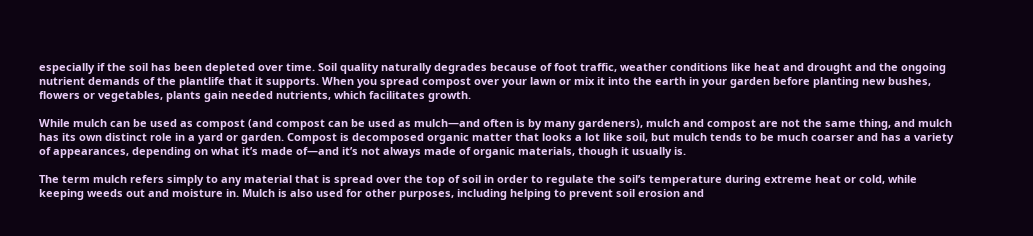especially if the soil has been depleted over time. Soil quality naturally degrades because of foot traffic, weather conditions like heat and drought and the ongoing nutrient demands of the plantlife that it supports. When you spread compost over your lawn or mix it into the earth in your garden before planting new bushes, flowers or vegetables, plants gain needed nutrients, which facilitates growth.

While mulch can be used as compost (and compost can be used as mulch—and often is by many gardeners), mulch and compost are not the same thing, and mulch has its own distinct role in a yard or garden. Compost is decomposed organic matter that looks a lot like soil, but mulch tends to be much coarser and has a variety of appearances, depending on what it’s made of—and it’s not always made of organic materials, though it usually is.

The term mulch refers simply to any material that is spread over the top of soil in order to regulate the soil’s temperature during extreme heat or cold, while keeping weeds out and moisture in. Mulch is also used for other purposes, including helping to prevent soil erosion and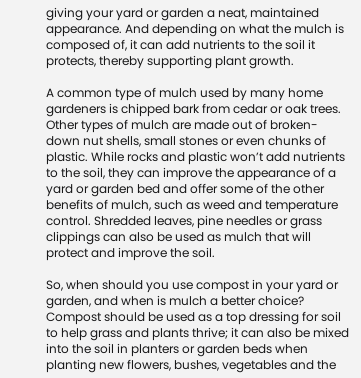giving your yard or garden a neat, maintained appearance. And depending on what the mulch is composed of, it can add nutrients to the soil it protects, thereby supporting plant growth.

A common type of mulch used by many home gardeners is chipped bark from cedar or oak trees. Other types of mulch are made out of broken-down nut shells, small stones or even chunks of plastic. While rocks and plastic won’t add nutrients to the soil, they can improve the appearance of a yard or garden bed and offer some of the other benefits of mulch, such as weed and temperature control. Shredded leaves, pine needles or grass clippings can also be used as mulch that will protect and improve the soil.

So, when should you use compost in your yard or garden, and when is mulch a better choice? Compost should be used as a top dressing for soil to help grass and plants thrive; it can also be mixed into the soil in planters or garden beds when planting new flowers, bushes, vegetables and the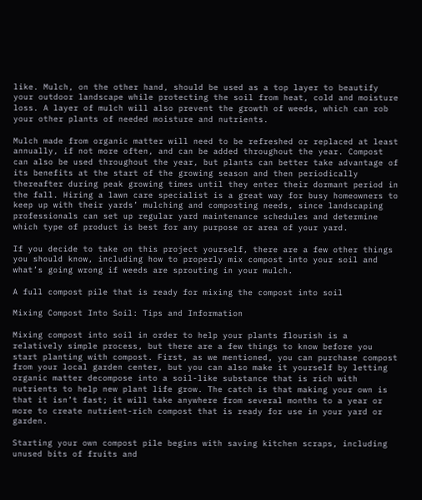like. Mulch, on the other hand, should be used as a top layer to beautify your outdoor landscape while protecting the soil from heat, cold and moisture loss. A layer of mulch will also prevent the growth of weeds, which can rob your other plants of needed moisture and nutrients.

Mulch made from organic matter will need to be refreshed or replaced at least annually, if not more often, and can be added throughout the year. Compost can also be used throughout the year, but plants can better take advantage of its benefits at the start of the growing season and then periodically thereafter during peak growing times until they enter their dormant period in the fall. Hiring a lawn care specialist is a great way for busy homeowners to keep up with their yards’ mulching and composting needs, since landscaping professionals can set up regular yard maintenance schedules and determine which type of product is best for any purpose or area of your yard.

If you decide to take on this project yourself, there are a few other things you should know, including how to properly mix compost into your soil and what’s going wrong if weeds are sprouting in your mulch.

A full compost pile that is ready for mixing the compost into soil

Mixing Compost Into Soil: Tips and Information

Mixing compost into soil in order to help your plants flourish is a relatively simple process, but there are a few things to know before you start planting with compost. First, as we mentioned, you can purchase compost from your local garden center, but you can also make it yourself by letting organic matter decompose into a soil-like substance that is rich with nutrients to help new plant life grow. The catch is that making your own is that it isn’t fast; it will take anywhere from several months to a year or more to create nutrient-rich compost that is ready for use in your yard or garden.

Starting your own compost pile begins with saving kitchen scraps, including unused bits of fruits and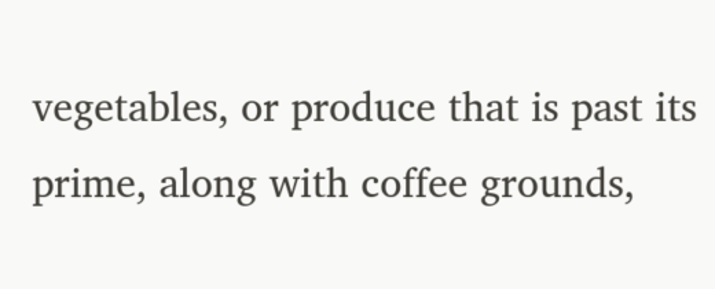vegetables, or produce that is past its prime, along with coffee grounds,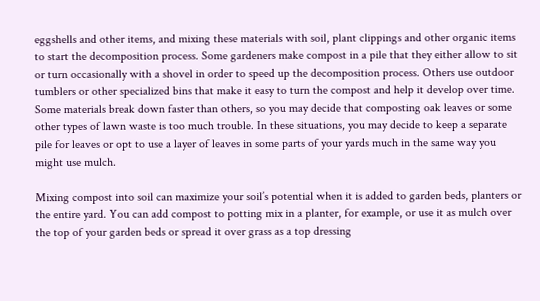eggshells and other items, and mixing these materials with soil, plant clippings and other organic items to start the decomposition process. Some gardeners make compost in a pile that they either allow to sit or turn occasionally with a shovel in order to speed up the decomposition process. Others use outdoor tumblers or other specialized bins that make it easy to turn the compost and help it develop over time. Some materials break down faster than others, so you may decide that composting oak leaves or some other types of lawn waste is too much trouble. In these situations, you may decide to keep a separate pile for leaves or opt to use a layer of leaves in some parts of your yards much in the same way you might use mulch.

Mixing compost into soil can maximize your soil’s potential when it is added to garden beds, planters or the entire yard. You can add compost to potting mix in a planter, for example, or use it as mulch over the top of your garden beds or spread it over grass as a top dressing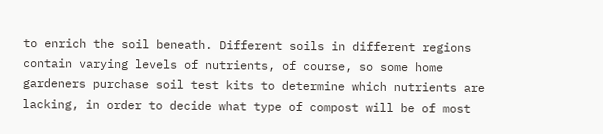to enrich the soil beneath. Different soils in different regions contain varying levels of nutrients, of course, so some home gardeners purchase soil test kits to determine which nutrients are lacking, in order to decide what type of compost will be of most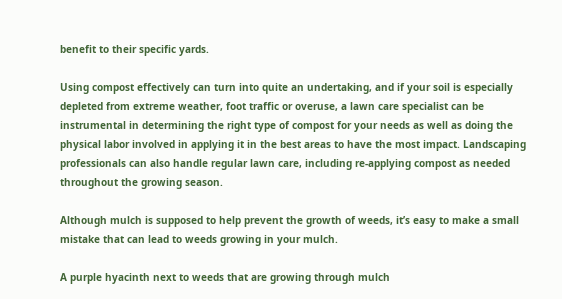benefit to their specific yards.

Using compost effectively can turn into quite an undertaking, and if your soil is especially depleted from extreme weather, foot traffic or overuse, a lawn care specialist can be instrumental in determining the right type of compost for your needs as well as doing the physical labor involved in applying it in the best areas to have the most impact. Landscaping professionals can also handle regular lawn care, including re-applying compost as needed throughout the growing season.

Although mulch is supposed to help prevent the growth of weeds, it’s easy to make a small mistake that can lead to weeds growing in your mulch.

A purple hyacinth next to weeds that are growing through mulch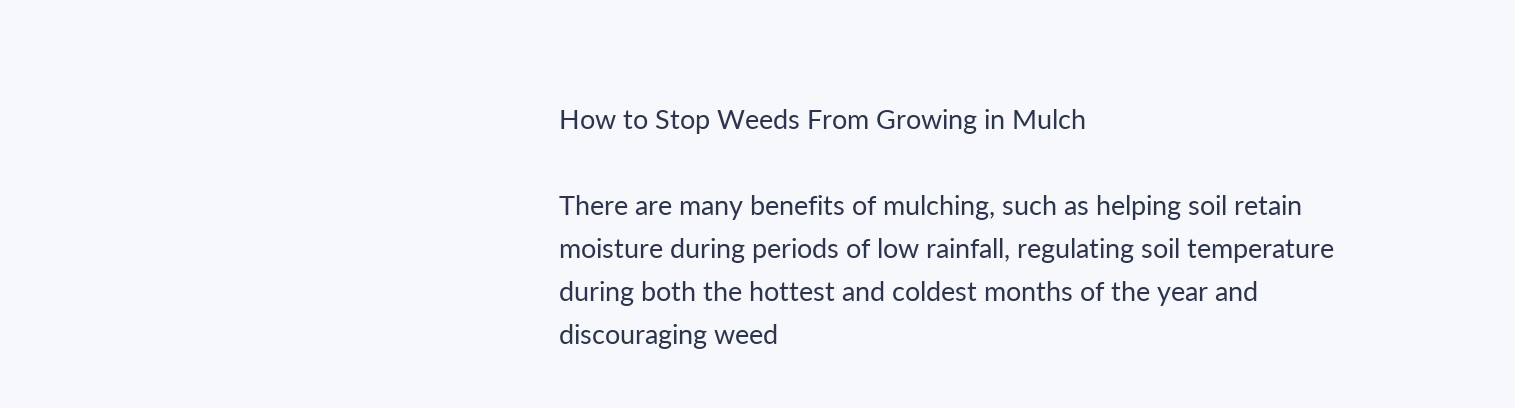How to Stop Weeds From Growing in Mulch

There are many benefits of mulching, such as helping soil retain moisture during periods of low rainfall, regulating soil temperature during both the hottest and coldest months of the year and discouraging weed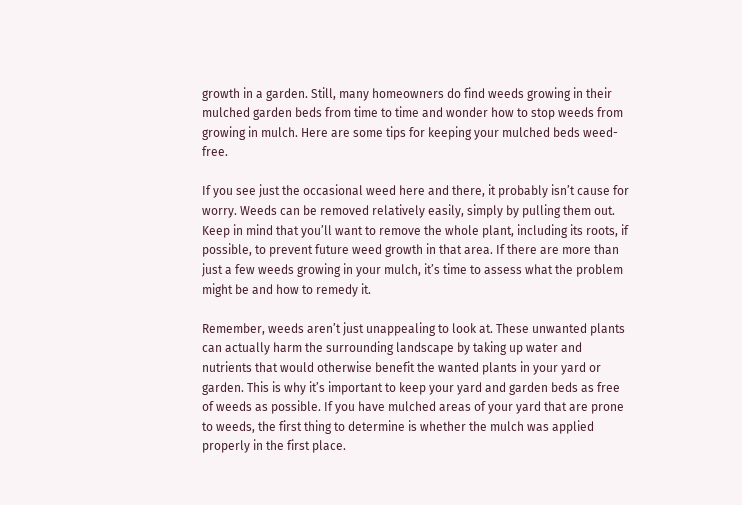growth in a garden. Still, many homeowners do find weeds growing in their mulched garden beds from time to time and wonder how to stop weeds from growing in mulch. Here are some tips for keeping your mulched beds weed-free.

If you see just the occasional weed here and there, it probably isn’t cause for worry. Weeds can be removed relatively easily, simply by pulling them out. Keep in mind that you’ll want to remove the whole plant, including its roots, if possible, to prevent future weed growth in that area. If there are more than just a few weeds growing in your mulch, it’s time to assess what the problem might be and how to remedy it.

Remember, weeds aren’t just unappealing to look at. These unwanted plants can actually harm the surrounding landscape by taking up water and nutrients that would otherwise benefit the wanted plants in your yard or garden. This is why it’s important to keep your yard and garden beds as free of weeds as possible. If you have mulched areas of your yard that are prone to weeds, the first thing to determine is whether the mulch was applied properly in the first place.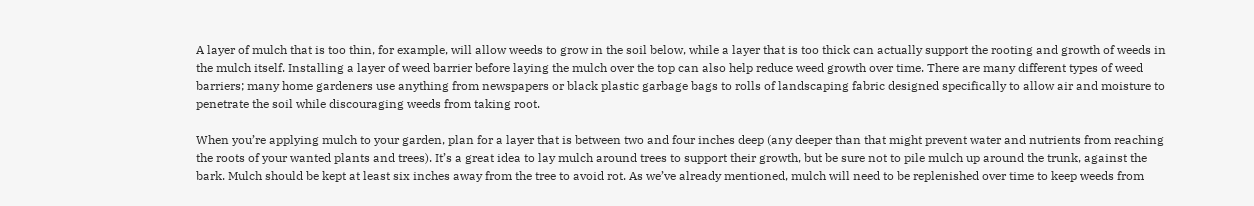A layer of mulch that is too thin, for example, will allow weeds to grow in the soil below, while a layer that is too thick can actually support the rooting and growth of weeds in the mulch itself. Installing a layer of weed barrier before laying the mulch over the top can also help reduce weed growth over time. There are many different types of weed barriers; many home gardeners use anything from newspapers or black plastic garbage bags to rolls of landscaping fabric designed specifically to allow air and moisture to penetrate the soil while discouraging weeds from taking root.

When you’re applying mulch to your garden, plan for a layer that is between two and four inches deep (any deeper than that might prevent water and nutrients from reaching the roots of your wanted plants and trees). It’s a great idea to lay mulch around trees to support their growth, but be sure not to pile mulch up around the trunk, against the bark. Mulch should be kept at least six inches away from the tree to avoid rot. As we’ve already mentioned, mulch will need to be replenished over time to keep weeds from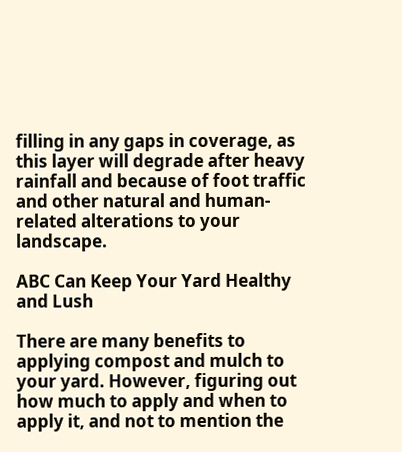filling in any gaps in coverage, as this layer will degrade after heavy rainfall and because of foot traffic and other natural and human-related alterations to your landscape.

ABC Can Keep Your Yard Healthy and Lush

There are many benefits to applying compost and mulch to your yard. However, figuring out how much to apply and when to apply it, and not to mention the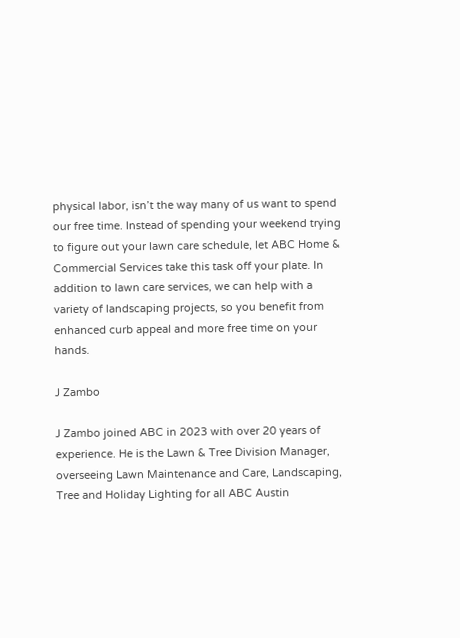physical labor, isn’t the way many of us want to spend our free time. Instead of spending your weekend trying to figure out your lawn care schedule, let ABC Home & Commercial Services take this task off your plate. In addition to lawn care services, we can help with a variety of landscaping projects, so you benefit from enhanced curb appeal and more free time on your hands.

J Zambo

J Zambo joined ABC in 2023 with over 20 years of experience. He is the Lawn & Tree Division Manager, overseeing Lawn Maintenance and Care, Landscaping, Tree and Holiday Lighting for all ABC Austin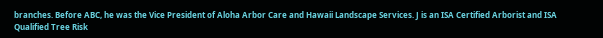branches. Before ABC, he was the Vice President of Aloha Arbor Care and Hawaii Landscape Services. J is an ISA Certified Arborist and ISA Qualified Tree Risk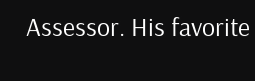Assessor. His favorite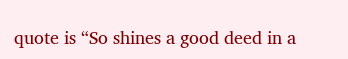quote is “So shines a good deed in a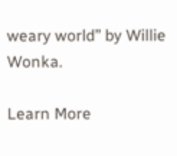weary world” by Willie Wonka.

Learn More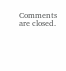Comments are closed.